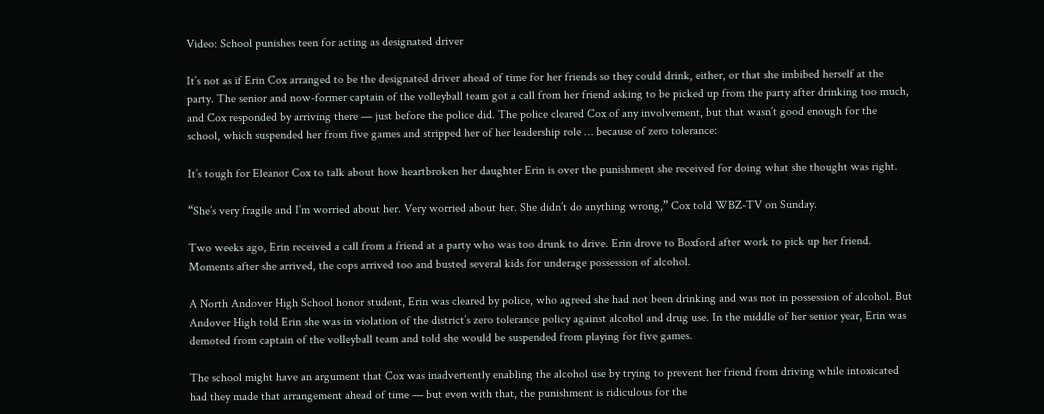Video: School punishes teen for acting as designated driver

It’s not as if Erin Cox arranged to be the designated driver ahead of time for her friends so they could drink, either, or that she imbibed herself at the party. The senior and now-former captain of the volleyball team got a call from her friend asking to be picked up from the party after drinking too much, and Cox responded by arriving there — just before the police did. The police cleared Cox of any involvement, but that wasn’t good enough for the school, which suspended her from five games and stripped her of her leadership role … because of zero tolerance:

It’s tough for Eleanor Cox to talk about how heartbroken her daughter Erin is over the punishment she received for doing what she thought was right.

“She’s very fragile and I’m worried about her. Very worried about her. She didn’t do anything wrong,” Cox told WBZ-TV on Sunday.

Two weeks ago, Erin received a call from a friend at a party who was too drunk to drive. Erin drove to Boxford after work to pick up her friend. Moments after she arrived, the cops arrived too and busted several kids for underage possession of alcohol.

A North Andover High School honor student, Erin was cleared by police, who agreed she had not been drinking and was not in possession of alcohol. But Andover High told Erin she was in violation of the district’s zero tolerance policy against alcohol and drug use. In the middle of her senior year, Erin was demoted from captain of the volleyball team and told she would be suspended from playing for five games.

The school might have an argument that Cox was inadvertently enabling the alcohol use by trying to prevent her friend from driving while intoxicated had they made that arrangement ahead of time — but even with that, the punishment is ridiculous for the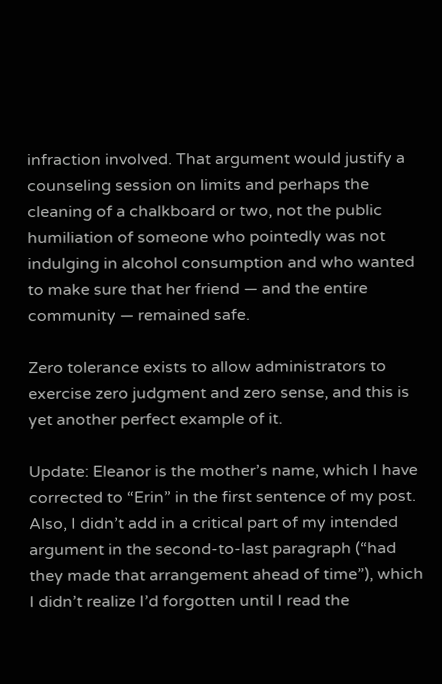infraction involved. That argument would justify a counseling session on limits and perhaps the cleaning of a chalkboard or two, not the public humiliation of someone who pointedly was not indulging in alcohol consumption and who wanted to make sure that her friend — and the entire community — remained safe.

Zero tolerance exists to allow administrators to exercise zero judgment and zero sense, and this is yet another perfect example of it.

Update: Eleanor is the mother’s name, which I have corrected to “Erin” in the first sentence of my post. Also, I didn’t add in a critical part of my intended argument in the second-to-last paragraph (“had they made that arrangement ahead of time”), which I didn’t realize I’d forgotten until I read the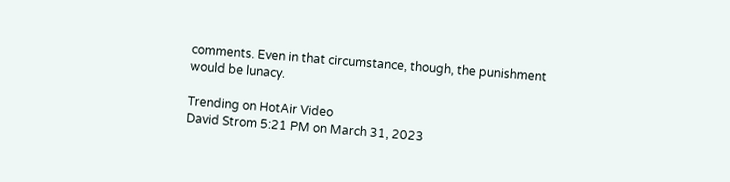comments. Even in that circumstance, though, the punishment would be lunacy.

Trending on HotAir Video
David Strom 5:21 PM on March 31, 2023